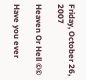Friday, October 26, 2007

Heaven Or Hell ©©

Have you ever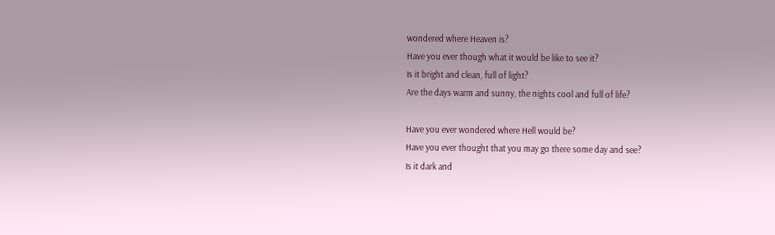wondered where Heaven is?
Have you ever though what it would be like to see it?
Is it bright and clean, full of light?
Are the days warm and sunny, the nights cool and full of life?

Have you ever wondered where Hell would be?
Have you ever thought that you may go there some day and see?
Is it dark and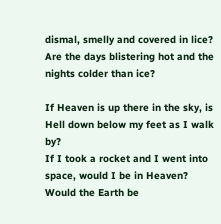dismal, smelly and covered in lice?
Are the days blistering hot and the nights colder than ice?

If Heaven is up there in the sky, is Hell down below my feet as I walk by?
If I took a rocket and I went into space, would I be in Heaven?
Would the Earth be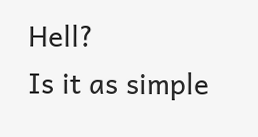Hell?
Is it as simple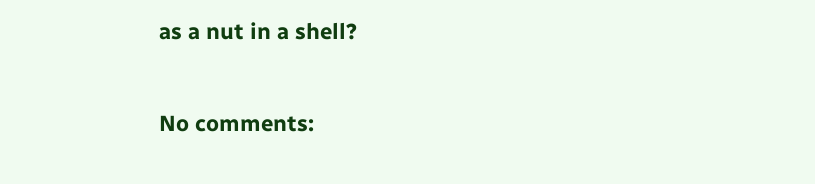as a nut in a shell?


No comments: